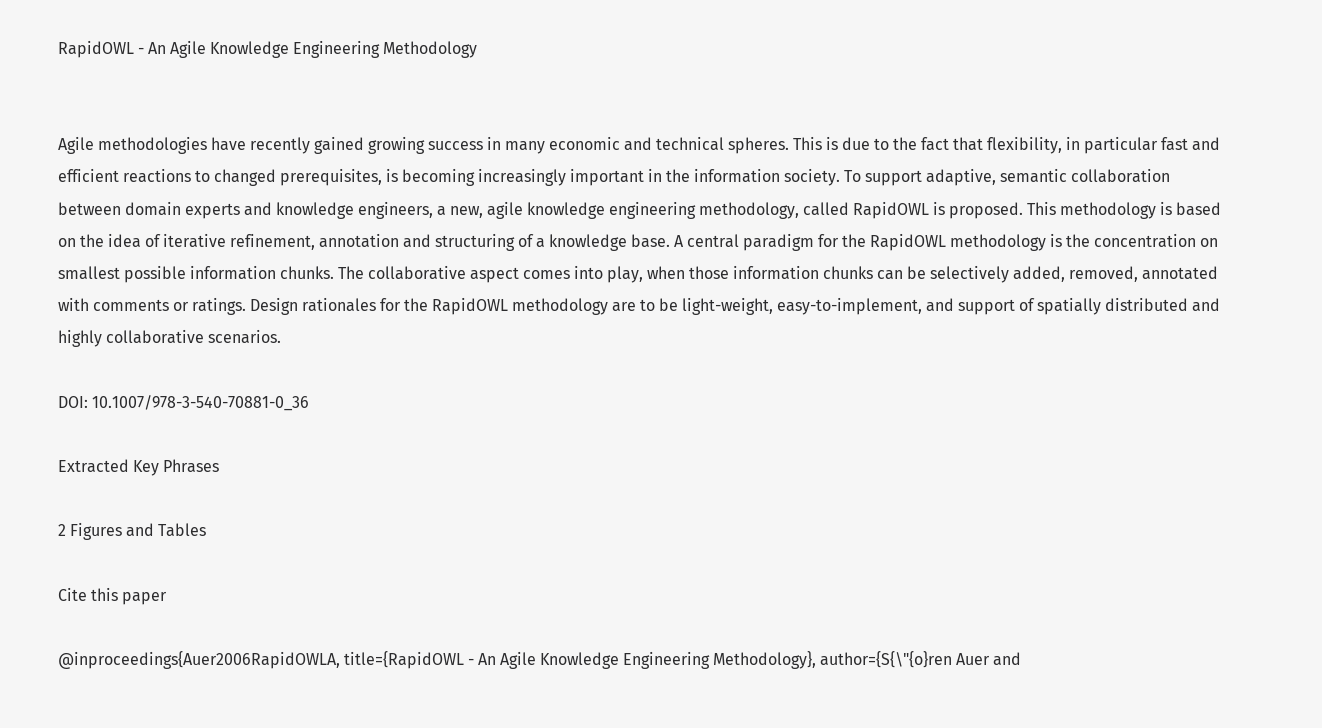RapidOWL - An Agile Knowledge Engineering Methodology


Agile methodologies have recently gained growing success in many economic and technical spheres. This is due to the fact that flexibility, in particular fast and efficient reactions to changed prerequisites, is becoming increasingly important in the information society. To support adaptive, semantic collaboration between domain experts and knowledge engineers, a new, agile knowledge engineering methodology, called RapidOWL is proposed. This methodology is based on the idea of iterative refinement, annotation and structuring of a knowledge base. A central paradigm for the RapidOWL methodology is the concentration on smallest possible information chunks. The collaborative aspect comes into play, when those information chunks can be selectively added, removed, annotated with comments or ratings. Design rationales for the RapidOWL methodology are to be light-weight, easy-to-implement, and support of spatially distributed and highly collaborative scenarios.

DOI: 10.1007/978-3-540-70881-0_36

Extracted Key Phrases

2 Figures and Tables

Cite this paper

@inproceedings{Auer2006RapidOWLA, title={RapidOWL - An Agile Knowledge Engineering Methodology}, author={S{\"{o}ren Auer and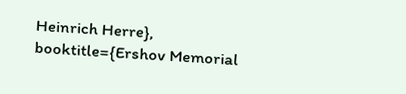Heinrich Herre}, booktitle={Ershov Memorial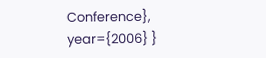Conference}, year={2006} }